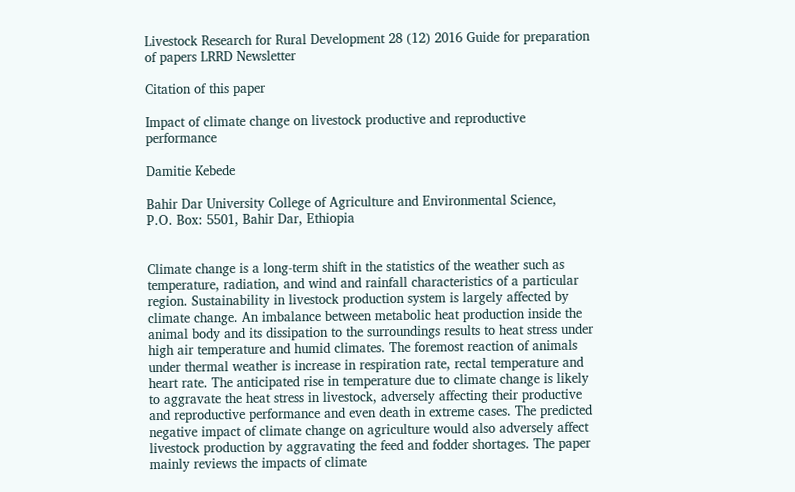Livestock Research for Rural Development 28 (12) 2016 Guide for preparation of papers LRRD Newsletter

Citation of this paper

Impact of climate change on livestock productive and reproductive performance

Damitie Kebede

Bahir Dar University College of Agriculture and Environmental Science,
P.O. Box: 5501, Bahir Dar, Ethiopia


Climate change is a long-term shift in the statistics of the weather such as temperature, radiation, and wind and rainfall characteristics of a particular region. Sustainability in livestock production system is largely affected by climate change. An imbalance between metabolic heat production inside the animal body and its dissipation to the surroundings results to heat stress under high air temperature and humid climates. The foremost reaction of animals under thermal weather is increase in respiration rate, rectal temperature and heart rate. The anticipated rise in temperature due to climate change is likely to aggravate the heat stress in livestock, adversely affecting their productive and reproductive performance and even death in extreme cases. The predicted negative impact of climate change on agriculture would also adversely affect livestock production by aggravating the feed and fodder shortages. The paper mainly reviews the impacts of climate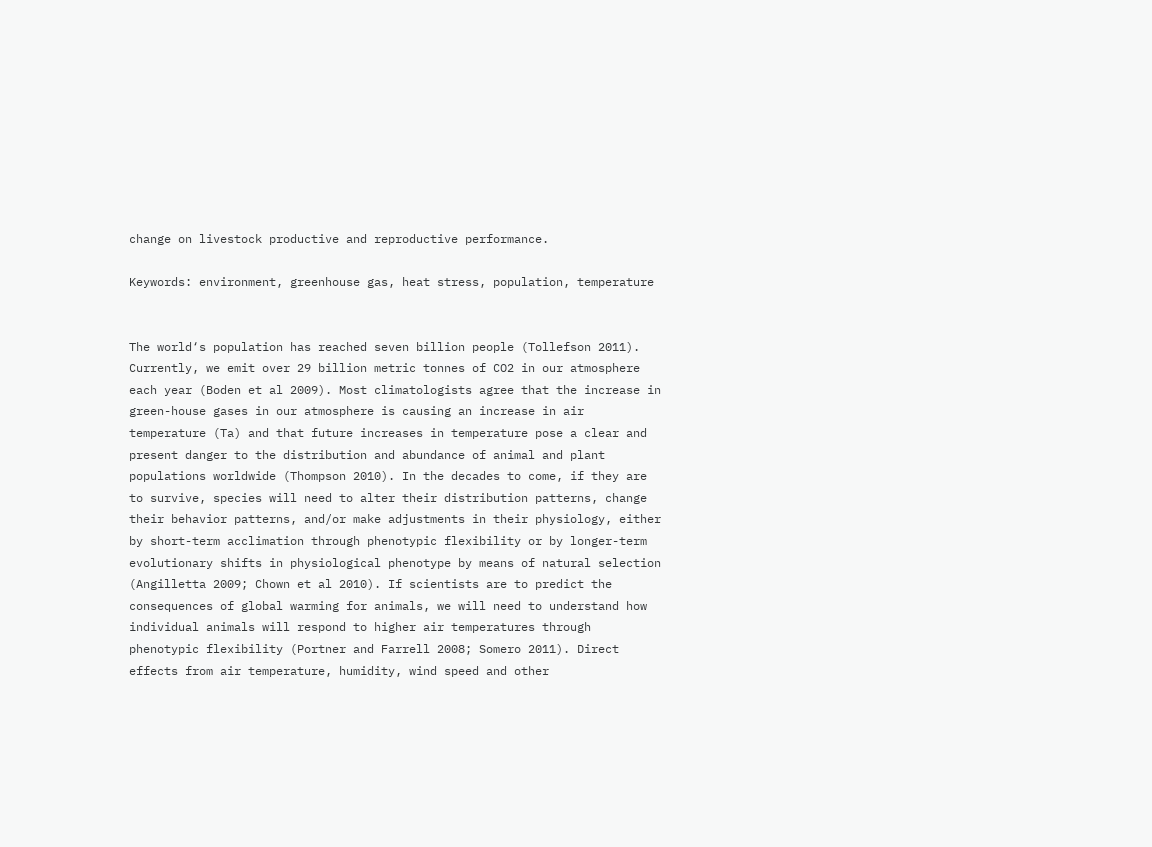change on livestock productive and reproductive performance.

Keywords: environment, greenhouse gas, heat stress, population, temperature


The world‘s population has reached seven billion people (Tollefson 2011). Currently, we emit over 29 billion metric tonnes of CO2 in our atmosphere each year (Boden et al 2009). Most climatologists agree that the increase in green-house gases in our atmosphere is causing an increase in air temperature (Ta) and that future increases in temperature pose a clear and present danger to the distribution and abundance of animal and plant populations worldwide (Thompson 2010). In the decades to come, if they are to survive, species will need to alter their distribution patterns, change their behavior patterns, and/or make adjustments in their physiology, either by short-term acclimation through phenotypic flexibility or by longer-term evolutionary shifts in physiological phenotype by means of natural selection (Angilletta 2009; Chown et al 2010). If scientists are to predict the consequences of global warming for animals, we will need to understand how individual animals will respond to higher air temperatures through phenotypic flexibility (Portner and Farrell 2008; Somero 2011). Direct effects from air temperature, humidity, wind speed and other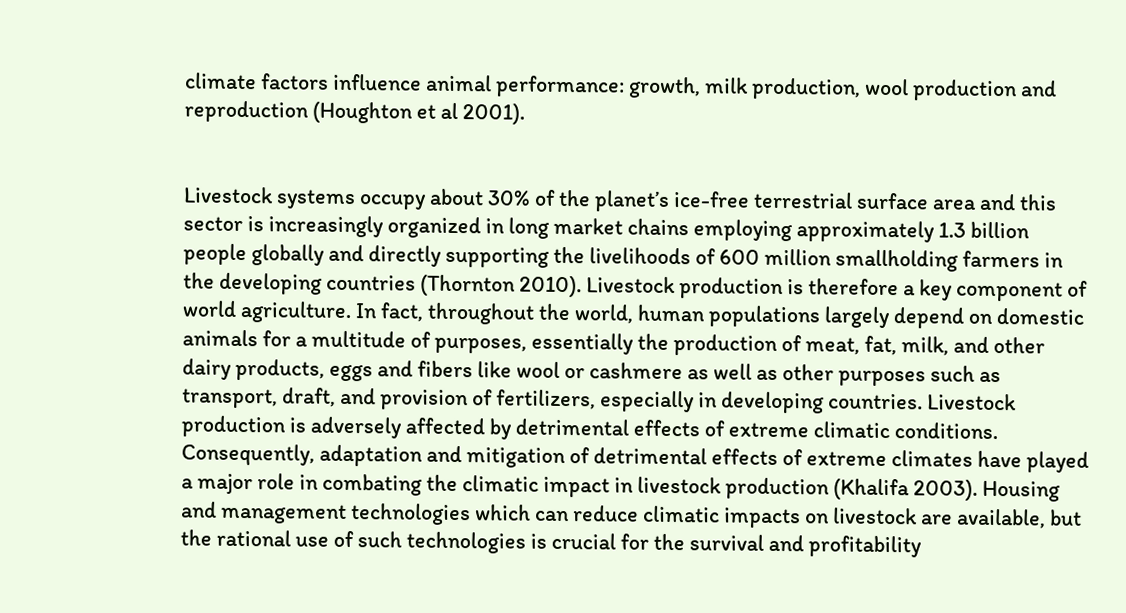climate factors influence animal performance: growth, milk production, wool production and reproduction (Houghton et al 2001).


Livestock systems occupy about 30% of the planet’s ice-free terrestrial surface area and this sector is increasingly organized in long market chains employing approximately 1.3 billion people globally and directly supporting the livelihoods of 600 million smallholding farmers in the developing countries (Thornton 2010). Livestock production is therefore a key component of world agriculture. In fact, throughout the world, human populations largely depend on domestic animals for a multitude of purposes, essentially the production of meat, fat, milk, and other dairy products, eggs and fibers like wool or cashmere as well as other purposes such as transport, draft, and provision of fertilizers, especially in developing countries. Livestock production is adversely affected by detrimental effects of extreme climatic conditions. Consequently, adaptation and mitigation of detrimental effects of extreme climates have played a major role in combating the climatic impact in livestock production (Khalifa 2003). Housing and management technologies which can reduce climatic impacts on livestock are available, but the rational use of such technologies is crucial for the survival and profitability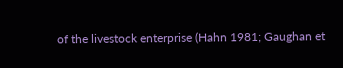of the livestock enterprise (Hahn 1981; Gaughan et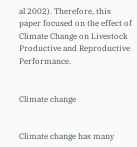al 2002). Therefore, this paper focused on the effect of Climate Change on Livestock Productive and Reproductive Performance.


Climate change


Climate change has many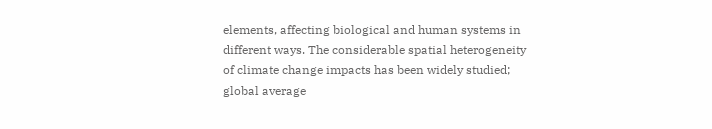elements, affecting biological and human systems in different ways. The considerable spatial heterogeneity of climate change impacts has been widely studied; global average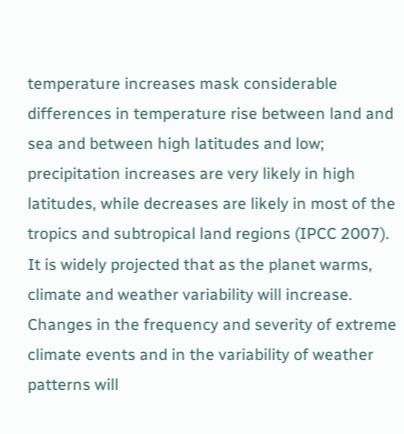temperature increases mask considerable differences in temperature rise between land and sea and between high latitudes and low; precipitation increases are very likely in high latitudes, while decreases are likely in most of the tropics and subtropical land regions (IPCC 2007). It is widely projected that as the planet warms, climate and weather variability will increase. Changes in the frequency and severity of extreme climate events and in the variability of weather patterns will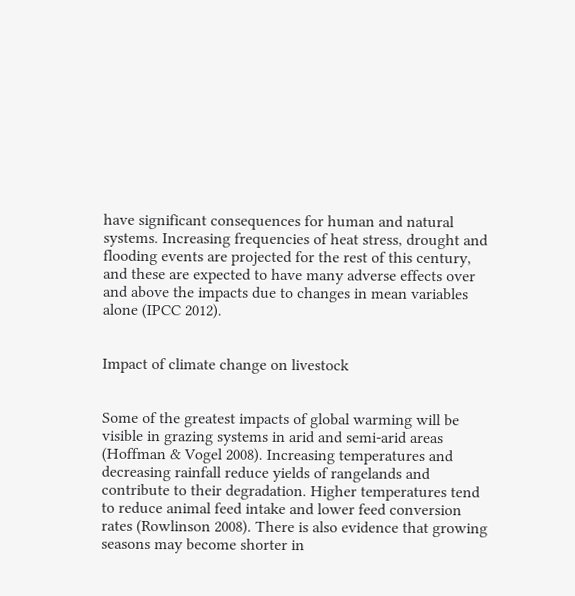have significant consequences for human and natural systems. Increasing frequencies of heat stress, drought and flooding events are projected for the rest of this century, and these are expected to have many adverse effects over and above the impacts due to changes in mean variables alone (IPCC 2012).


Impact of climate change on livestock


Some of the greatest impacts of global warming will be visible in grazing systems in arid and semi-arid areas (Hoffman & Vogel 2008). Increasing temperatures and decreasing rainfall reduce yields of rangelands and contribute to their degradation. Higher temperatures tend to reduce animal feed intake and lower feed conversion rates (Rowlinson 2008). There is also evidence that growing seasons may become shorter in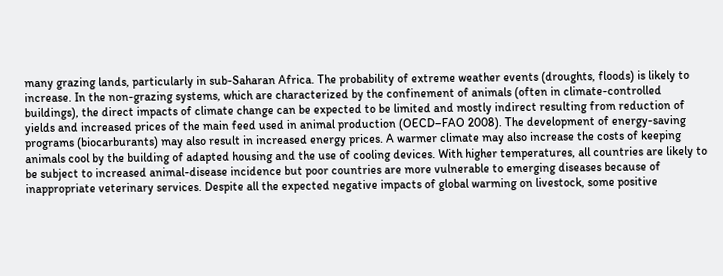many grazing lands, particularly in sub-Saharan Africa. The probability of extreme weather events (droughts, floods) is likely to increase. In the non-grazing systems, which are characterized by the confinement of animals (often in climate-controlled buildings), the direct impacts of climate change can be expected to be limited and mostly indirect resulting from reduction of yields and increased prices of the main feed used in animal production (OECD–FAO 2008). The development of energy-saving programs (biocarburants) may also result in increased energy prices. A warmer climate may also increase the costs of keeping animals cool by the building of adapted housing and the use of cooling devices. With higher temperatures, all countries are likely to be subject to increased animal-disease incidence but poor countries are more vulnerable to emerging diseases because of inappropriate veterinary services. Despite all the expected negative impacts of global warming on livestock, some positive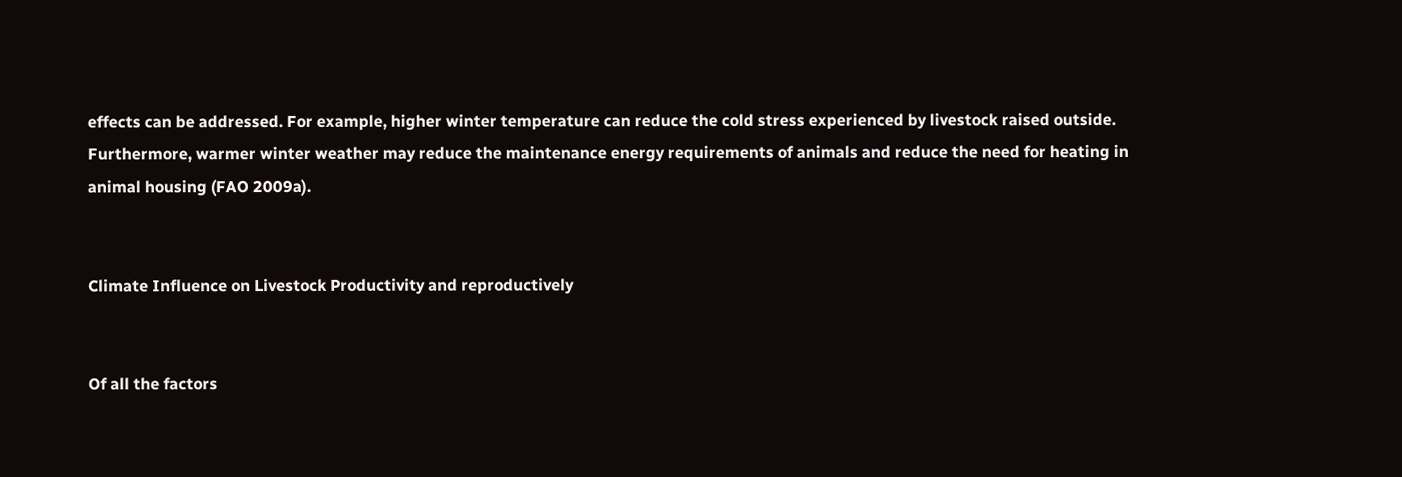effects can be addressed. For example, higher winter temperature can reduce the cold stress experienced by livestock raised outside. Furthermore, warmer winter weather may reduce the maintenance energy requirements of animals and reduce the need for heating in animal housing (FAO 2009a).


Climate Influence on Livestock Productivity and reproductively


Of all the factors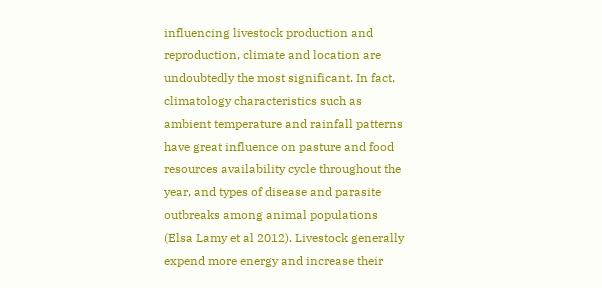influencing livestock production and reproduction, climate and location are undoubtedly the most significant. In fact, climatology characteristics such as ambient temperature and rainfall patterns have great influence on pasture and food resources availability cycle throughout the year, and types of disease and parasite outbreaks among animal populations (Elsa Lamy et al 2012). Livestock generally expend more energy and increase their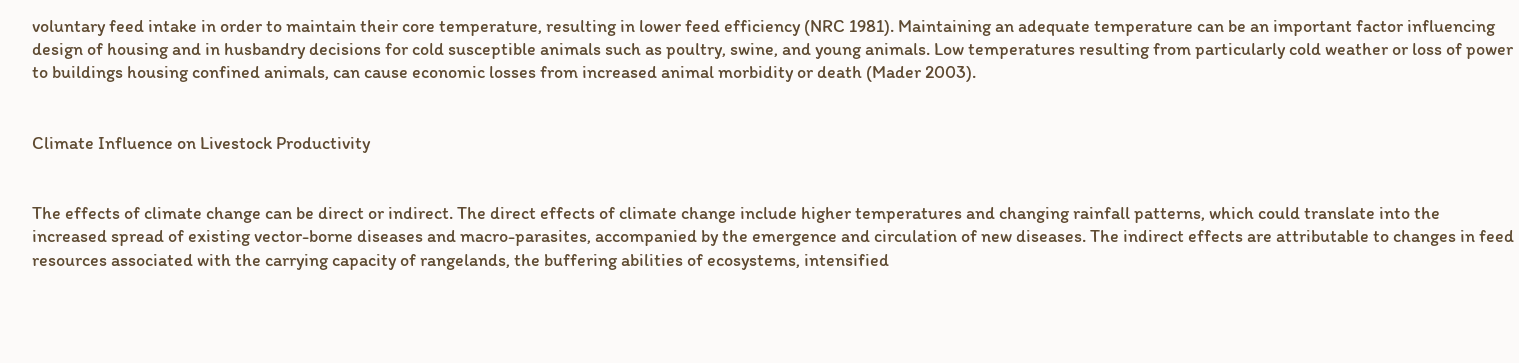voluntary feed intake in order to maintain their core temperature, resulting in lower feed efficiency (NRC 1981). Maintaining an adequate temperature can be an important factor influencing design of housing and in husbandry decisions for cold susceptible animals such as poultry, swine, and young animals. Low temperatures resulting from particularly cold weather or loss of power to buildings housing confined animals, can cause economic losses from increased animal morbidity or death (Mader 2003).


Climate Influence on Livestock Productivity


The effects of climate change can be direct or indirect. The direct effects of climate change include higher temperatures and changing rainfall patterns, which could translate into the increased spread of existing vector-borne diseases and macro-parasites, accompanied by the emergence and circulation of new diseases. The indirect effects are attributable to changes in feed resources associated with the carrying capacity of rangelands, the buffering abilities of ecosystems, intensified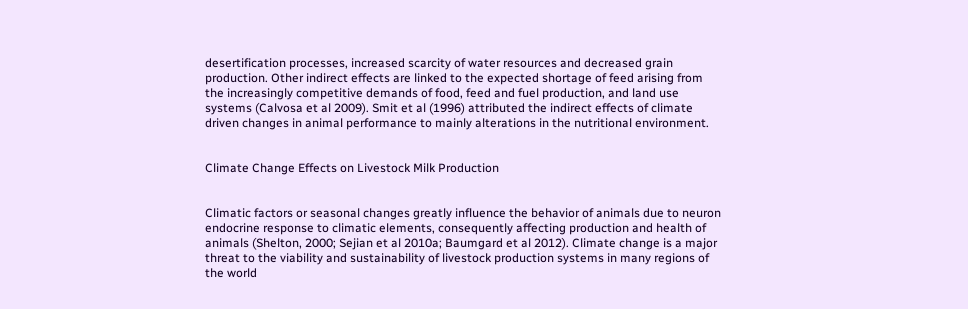desertification processes, increased scarcity of water resources and decreased grain production. Other indirect effects are linked to the expected shortage of feed arising from the increasingly competitive demands of food, feed and fuel production, and land use systems (Calvosa et al 2009). Smit et al (1996) attributed the indirect effects of climate driven changes in animal performance to mainly alterations in the nutritional environment.


Climate Change Effects on Livestock Milk Production


Climatic factors or seasonal changes greatly influence the behavior of animals due to neuron endocrine response to climatic elements, consequently affecting production and health of animals (Shelton, 2000; Sejian et al 2010a; Baumgard et al 2012). Climate change is a major threat to the viability and sustainability of livestock production systems in many regions of the world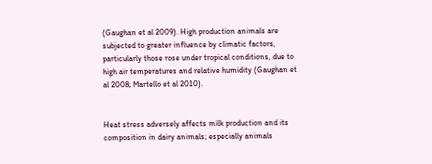(Gaughan et al 2009). High production animals are subjected to greater influence by climatic factors, particularly those rose under tropical conditions, due to high air temperatures and relative humidity (Gaughan et al 2008; Martello et al 2010).


Heat stress adversely affects milk production and its composition in dairy animals; especially animals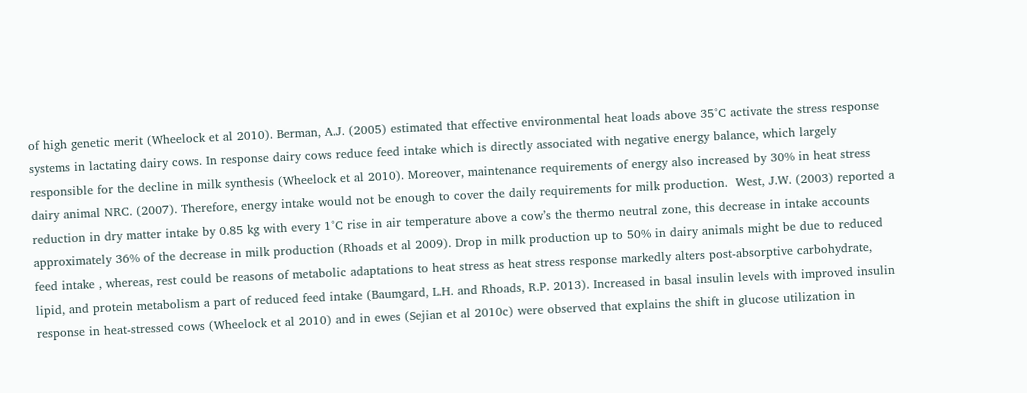of high genetic merit (Wheelock et al 2010). Berman, A.J. (2005) estimated that effective environmental heat loads above 35°C activate the stress response systems in lactating dairy cows. In response dairy cows reduce feed intake which is directly associated with negative energy balance, which largely responsible for the decline in milk synthesis (Wheelock et al 2010). Moreover, maintenance requirements of energy also increased by 30% in heat stress dairy animal NRC. (2007). Therefore, energy intake would not be enough to cover the daily requirements for milk production.  West, J.W. (2003) reported a reduction in dry matter intake by 0.85 kg with every 1°C rise in air temperature above a cow’s the thermo neutral zone, this decrease in intake accounts approximately 36% of the decrease in milk production (Rhoads et al 2009). Drop in milk production up to 50% in dairy animals might be due to reduced feed intake , whereas, rest could be reasons of metabolic adaptations to heat stress as heat stress response markedly alters post-absorptive carbohydrate, lipid, and protein metabolism a part of reduced feed intake (Baumgard, L.H. and Rhoads, R.P. 2013). Increased in basal insulin levels with improved insulin response in heat-stressed cows (Wheelock et al 2010) and in ewes (Sejian et al 2010c) were observed that explains the shift in glucose utilization in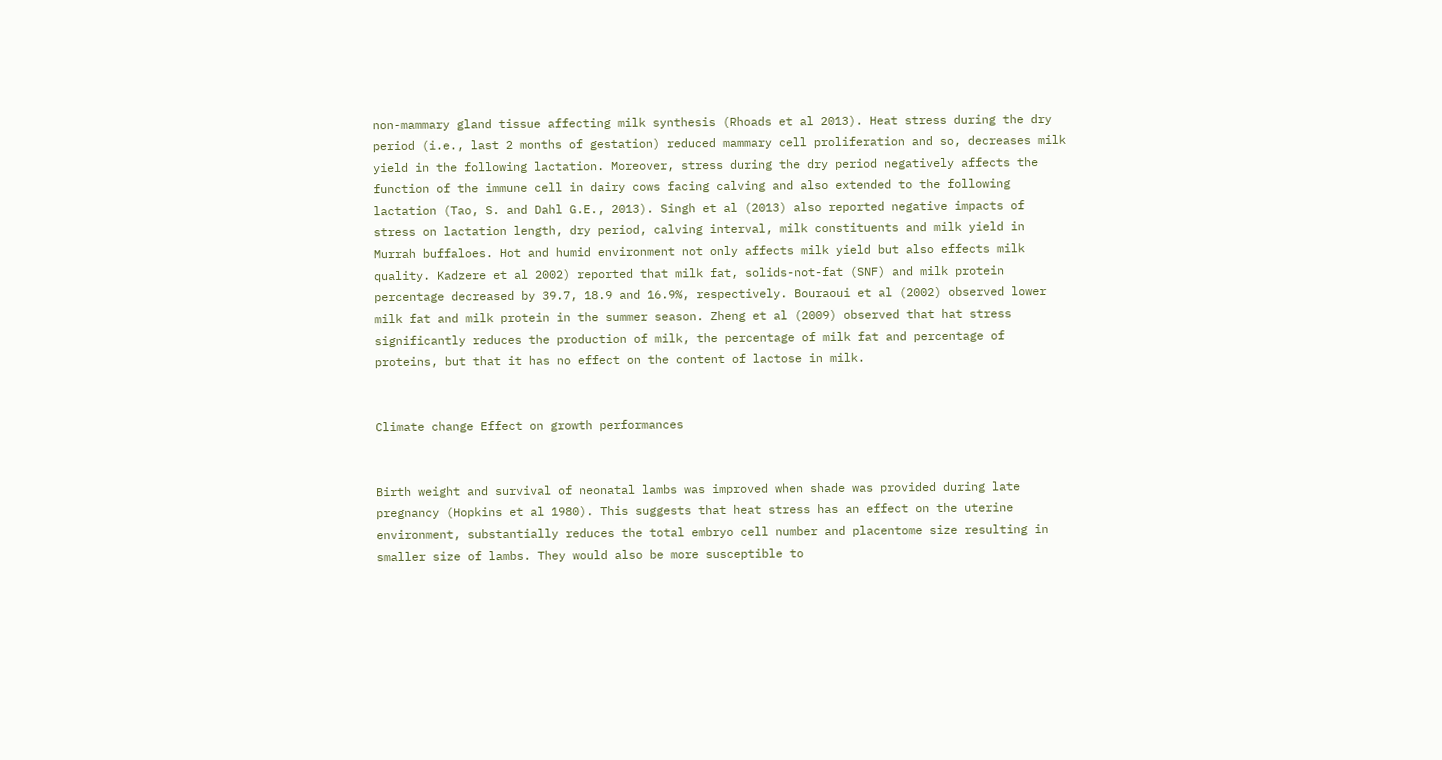non-mammary gland tissue affecting milk synthesis (Rhoads et al 2013). Heat stress during the dry period (i.e., last 2 months of gestation) reduced mammary cell proliferation and so, decreases milk yield in the following lactation. Moreover, stress during the dry period negatively affects the function of the immune cell in dairy cows facing calving and also extended to the following lactation (Tao, S. and Dahl G.E., 2013). Singh et al (2013) also reported negative impacts of stress on lactation length, dry period, calving interval, milk constituents and milk yield in Murrah buffaloes. Hot and humid environment not only affects milk yield but also effects milk quality. Kadzere et al 2002) reported that milk fat, solids-not-fat (SNF) and milk protein percentage decreased by 39.7, 18.9 and 16.9%, respectively. Bouraoui et al (2002) observed lower milk fat and milk protein in the summer season. Zheng et al (2009) observed that hat stress significantly reduces the production of milk, the percentage of milk fat and percentage of proteins, but that it has no effect on the content of lactose in milk.


Climate change Effect on growth performances


Birth weight and survival of neonatal lambs was improved when shade was provided during late pregnancy (Hopkins et al 1980). This suggests that heat stress has an effect on the uterine environment, substantially reduces the total embryo cell number and placentome size resulting in smaller size of lambs. They would also be more susceptible to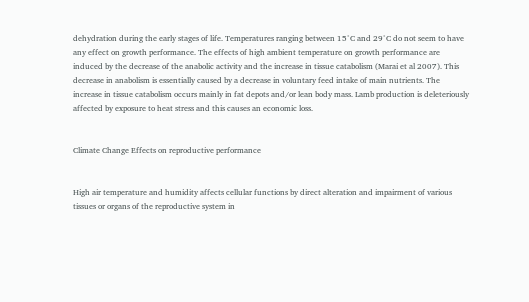dehydration during the early stages of life. Temperatures ranging between 15°C and 29°C do not seem to have any effect on growth performance. The effects of high ambient temperature on growth performance are induced by the decrease of the anabolic activity and the increase in tissue catabolism (Marai et al 2007). This decrease in anabolism is essentially caused by a decrease in voluntary feed intake of main nutrients. The increase in tissue catabolism occurs mainly in fat depots and/or lean body mass. Lamb production is deleteriously affected by exposure to heat stress and this causes an economic loss.


Climate Change Effects on reproductive performance


High air temperature and humidity affects cellular functions by direct alteration and impairment of various tissues or organs of the reproductive system in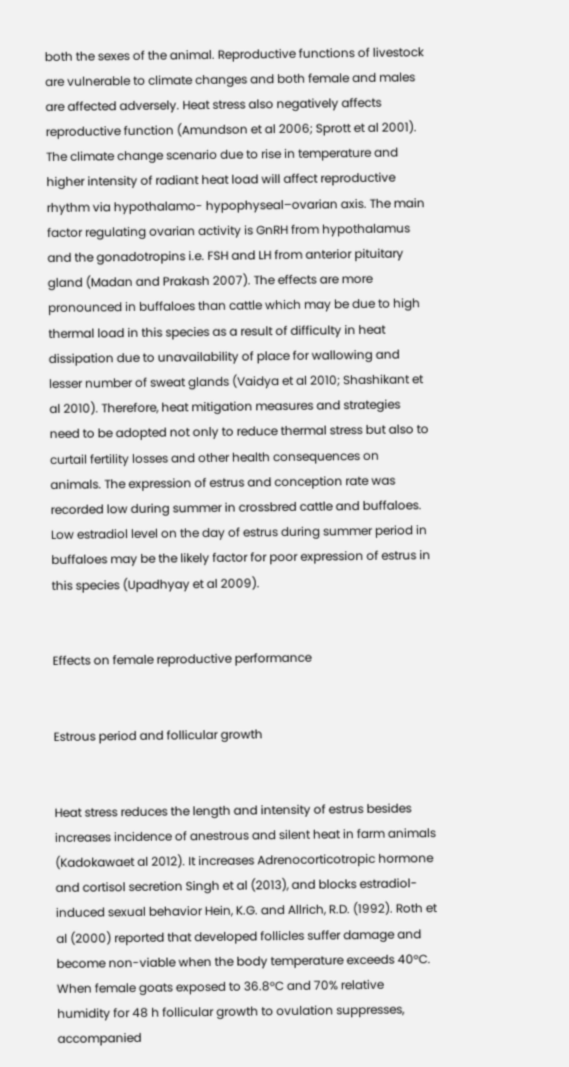both the sexes of the animal. Reproductive functions of livestock are vulnerable to climate changes and both female and males are affected adversely. Heat stress also negatively affects reproductive function (Amundson et al 2006; Sprott et al 2001). The climate change scenario due to rise in temperature and higher intensity of radiant heat load will affect reproductive rhythm via hypothalamo- hypophyseal–ovarian axis. The main factor regulating ovarian activity is GnRH from hypothalamus and the gonadotropins i.e. FSH and LH from anterior pituitary gland (Madan and Prakash 2007). The effects are more pronounced in buffaloes than cattle which may be due to high thermal load in this species as a result of difficulty in heat dissipation due to unavailability of place for wallowing and lesser number of sweat glands (Vaidya et al 2010; Shashikant et al 2010). Therefore, heat mitigation measures and strategies need to be adopted not only to reduce thermal stress but also to curtail fertility losses and other health consequences on animals. The expression of estrus and conception rate was recorded low during summer in crossbred cattle and buffaloes. Low estradiol level on the day of estrus during summer period in buffaloes may be the likely factor for poor expression of estrus in this species (Upadhyay et al 2009).


Effects on female reproductive performance


Estrous period and follicular growth


Heat stress reduces the length and intensity of estrus besides increases incidence of anestrous and silent heat in farm animals (Kadokawaet al 2012). It increases Adrenocorticotropic hormone and cortisol secretion Singh et al (2013), and blocks estradiol-induced sexual behavior Hein, K.G. and Allrich, R.D. (1992). Roth et al (2000) reported that developed follicles suffer damage and become non-viable when the body temperature exceeds 40°C. When female goats exposed to 36.8°C and 70% relative humidity for 48 h follicular growth to ovulation suppresses, accompanied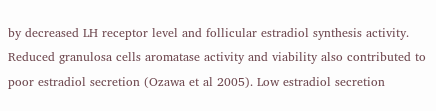by decreased LH receptor level and follicular estradiol synthesis activity. Reduced granulosa cells aromatase activity and viability also contributed to poor estradiol secretion (Ozawa et al 2005). Low estradiol secretion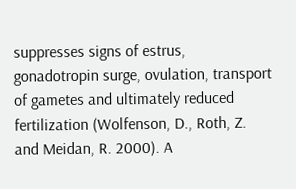suppresses signs of estrus, gonadotropin surge, ovulation, transport of gametes and ultimately reduced fertilization (Wolfenson, D., Roth, Z. and Meidan, R. 2000). A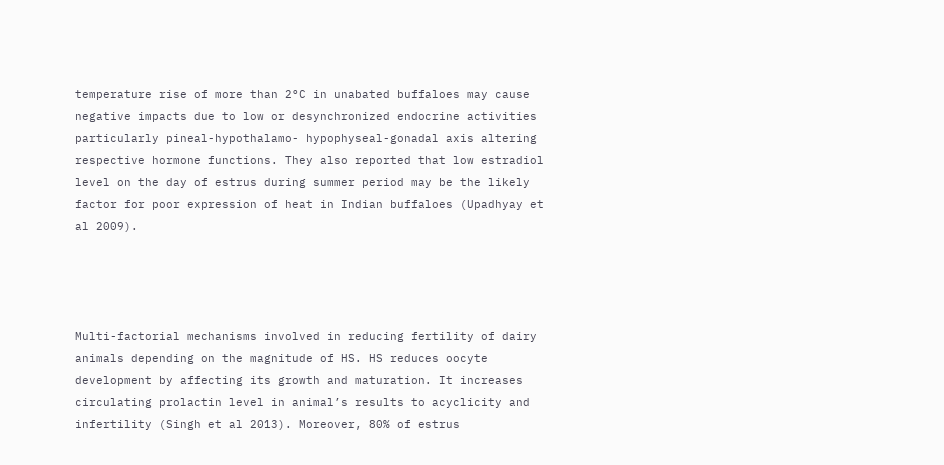temperature rise of more than 2°C in unabated buffaloes may cause negative impacts due to low or desynchronized endocrine activities particularly pineal-hypothalamo- hypophyseal-gonadal axis altering respective hormone functions. They also reported that low estradiol level on the day of estrus during summer period may be the likely factor for poor expression of heat in Indian buffaloes (Upadhyay et al 2009).




Multi-factorial mechanisms involved in reducing fertility of dairy animals depending on the magnitude of HS. HS reduces oocyte development by affecting its growth and maturation. It increases circulating prolactin level in animal’s results to acyclicity and infertility (Singh et al 2013). Moreover, 80% of estrus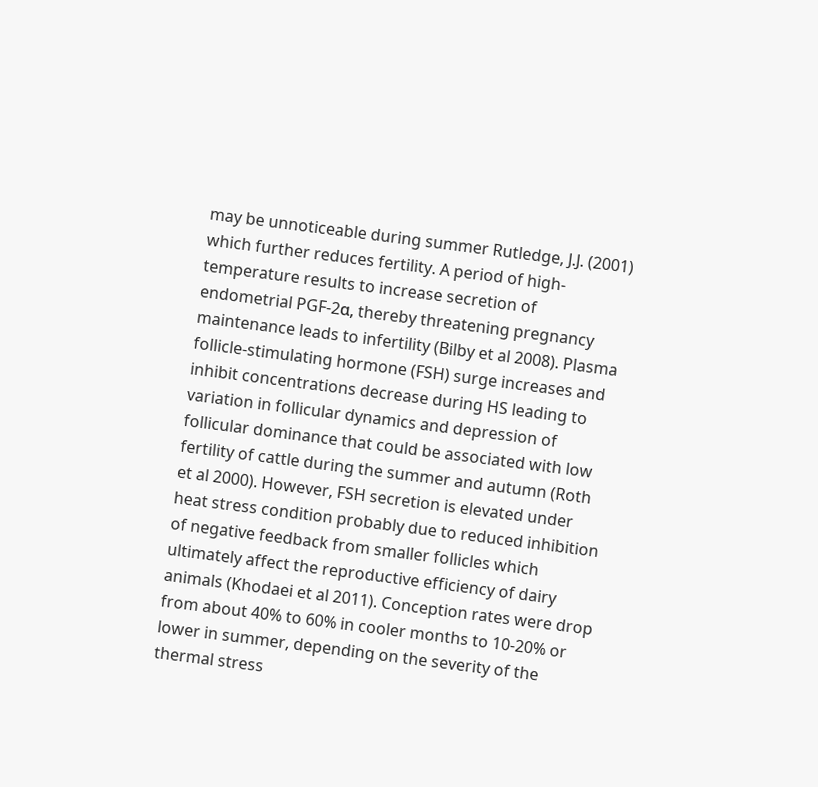may be unnoticeable during summer Rutledge, J.J. (2001) which further reduces fertility. A period of high-temperature results to increase secretion of endometrial PGF-2α, thereby threatening pregnancy maintenance leads to infertility (Bilby et al 2008). Plasma follicle-stimulating hormone (FSH) surge increases and inhibit concentrations decrease during HS leading to variation in follicular dynamics and depression of follicular dominance that could be associated with low fertility of cattle during the summer and autumn (Roth et al 2000). However, FSH secretion is elevated under heat stress condition probably due to reduced inhibition of negative feedback from smaller follicles which ultimately affect the reproductive efficiency of dairy animals (Khodaei et al 2011). Conception rates were drop from about 40% to 60% in cooler months to 10-20% or lower in summer, depending on the severity of the thermal stress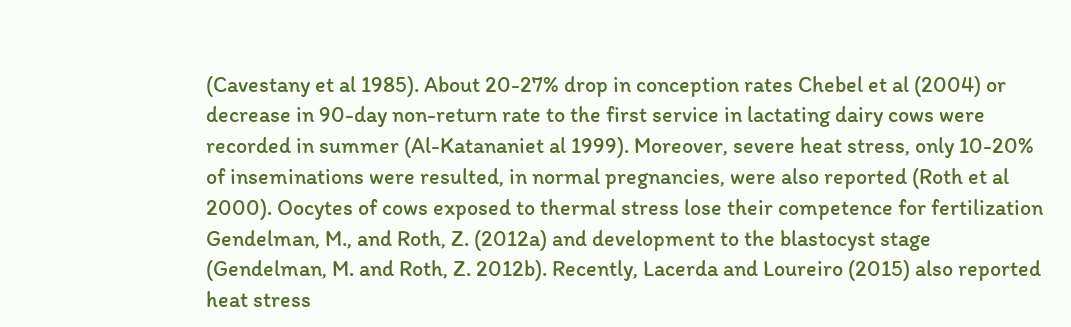(Cavestany et al 1985). About 20-27% drop in conception rates Chebel et al (2004) or decrease in 90-day non-return rate to the first service in lactating dairy cows were recorded in summer (Al-Katananiet al 1999). Moreover, severe heat stress, only 10-20% of inseminations were resulted, in normal pregnancies, were also reported (Roth et al 2000). Oocytes of cows exposed to thermal stress lose their competence for fertilization Gendelman, M., and Roth, Z. (2012a) and development to the blastocyst stage (Gendelman, M. and Roth, Z. 2012b). Recently, Lacerda and Loureiro (2015) also reported heat stress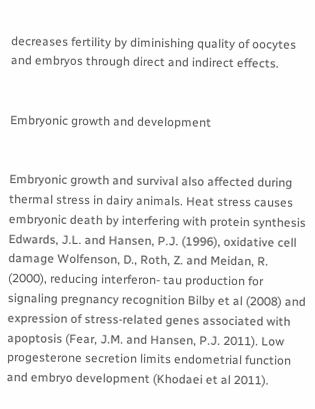decreases fertility by diminishing quality of oocytes and embryos through direct and indirect effects.


Embryonic growth and development


Embryonic growth and survival also affected during thermal stress in dairy animals. Heat stress causes embryonic death by interfering with protein synthesis Edwards, J.L. and Hansen, P.J. (1996), oxidative cell damage Wolfenson, D., Roth, Z. and Meidan, R. (2000), reducing interferon- tau production for signaling pregnancy recognition Bilby et al (2008) and expression of stress-related genes associated with apoptosis (Fear, J.M. and Hansen, P.J. 2011). Low progesterone secretion limits endometrial function and embryo development (Khodaei et al 2011).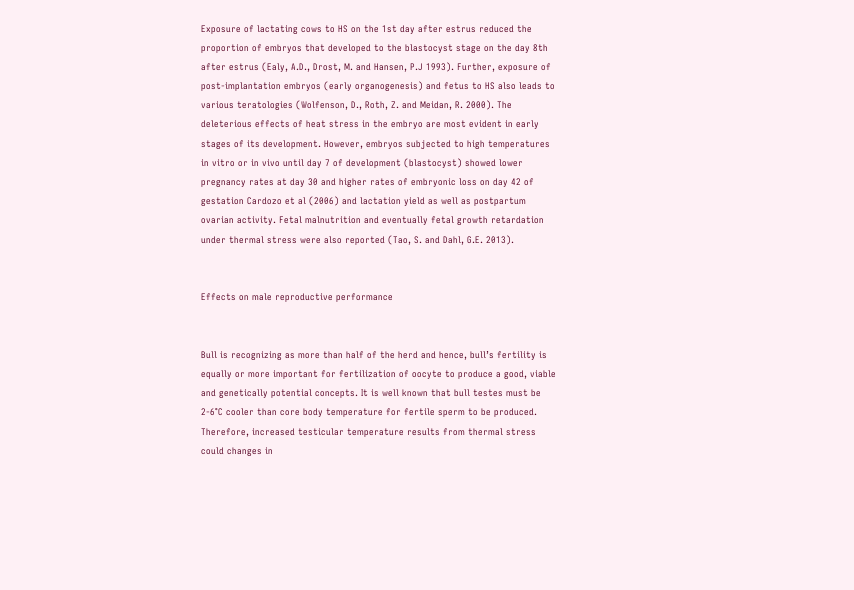Exposure of lactating cows to HS on the 1st day after estrus reduced the proportion of embryos that developed to the blastocyst stage on the day 8th after estrus (Ealy, A.D., Drost, M. and Hansen, P.J 1993). Further, exposure of post-implantation embryos (early organogenesis) and fetus to HS also leads to various teratologies (Wolfenson, D., Roth, Z. and Meidan, R. 2000). The deleterious effects of heat stress in the embryo are most evident in early stages of its development. However, embryos subjected to high temperatures in vitro or in vivo until day 7 of development (blastocyst) showed lower pregnancy rates at day 30 and higher rates of embryonic loss on day 42 of gestation Cardozo et al (2006) and lactation yield as well as postpartum ovarian activity. Fetal malnutrition and eventually fetal growth retardation under thermal stress were also reported (Tao, S. and Dahl, G.E. 2013).


Effects on male reproductive performance


Bull is recognizing as more than half of the herd and hence, bull’s fertility is equally or more important for fertilization of oocyte to produce a good, viable and genetically potential concepts. It is well known that bull testes must be 2-6°C cooler than core body temperature for fertile sperm to be produced. Therefore, increased testicular temperature results from thermal stress could changes in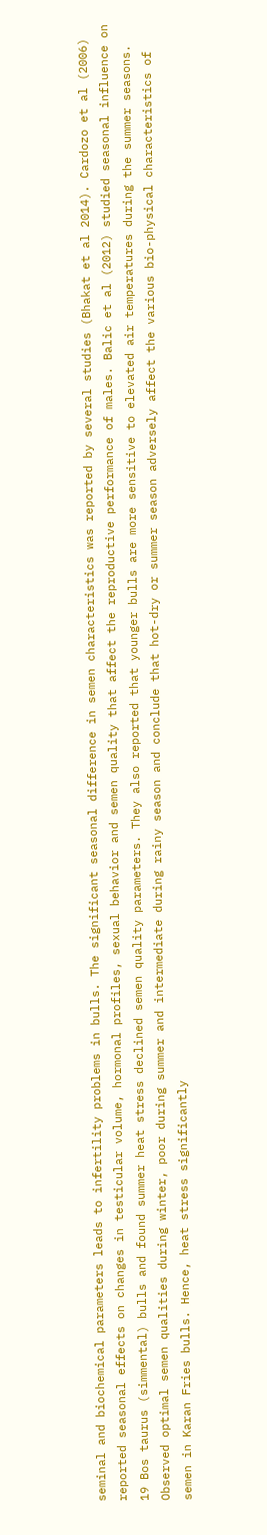seminal and biochemical parameters leads to infertility problems in bulls. The significant seasonal difference in semen characteristics was reported by several studies (Bhakat et al 2014). Cardozo et al (2006) reported seasonal effects on changes in testicular volume, hormonal profiles, sexual behavior and semen quality that affect the reproductive performance of males. Balic et al (2012) studied seasonal influence on 19 Bos taurus (simmental) bulls and found summer heat stress declined semen quality parameters. They also reported that younger bulls are more sensitive to elevated air temperatures during the summer seasons. Observed optimal semen qualities during winter, poor during summer and intermediate during rainy season and conclude that hot-dry or summer season adversely affect the various bio-physical characteristics of semen in Karan Fries bulls. Hence, heat stress significantly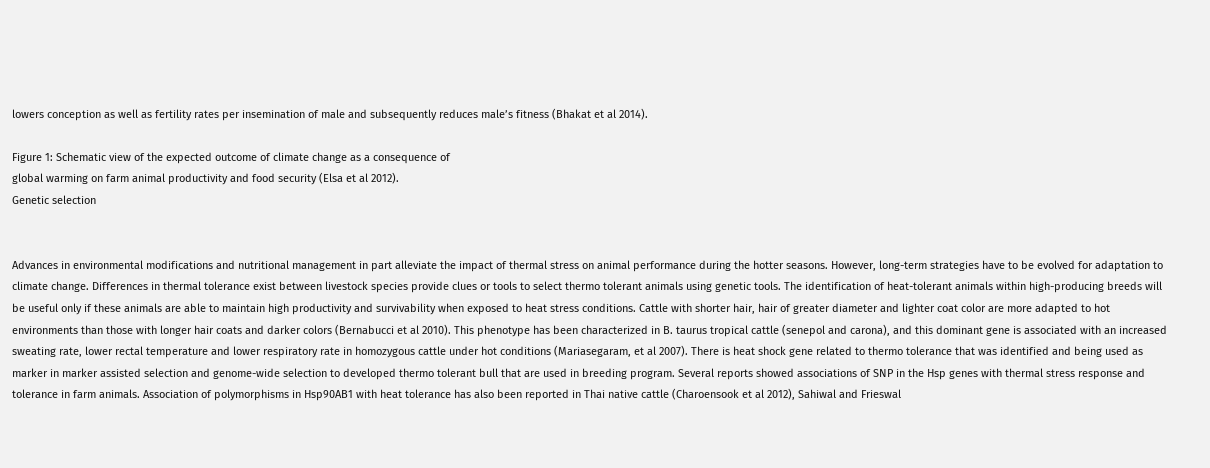lowers conception as well as fertility rates per insemination of male and subsequently reduces male’s fitness (Bhakat et al 2014).

Figure 1: Schematic view of the expected outcome of climate change as a consequence of
global warming on farm animal productivity and food security (Elsa et al 2012).
Genetic selection


Advances in environmental modifications and nutritional management in part alleviate the impact of thermal stress on animal performance during the hotter seasons. However, long-term strategies have to be evolved for adaptation to climate change. Differences in thermal tolerance exist between livestock species provide clues or tools to select thermo tolerant animals using genetic tools. The identification of heat-tolerant animals within high-producing breeds will be useful only if these animals are able to maintain high productivity and survivability when exposed to heat stress conditions. Cattle with shorter hair, hair of greater diameter and lighter coat color are more adapted to hot environments than those with longer hair coats and darker colors (Bernabucci et al 2010). This phenotype has been characterized in B. taurus tropical cattle (senepol and carona), and this dominant gene is associated with an increased sweating rate, lower rectal temperature and lower respiratory rate in homozygous cattle under hot conditions (Mariasegaram, et al 2007). There is heat shock gene related to thermo tolerance that was identified and being used as marker in marker assisted selection and genome-wide selection to developed thermo tolerant bull that are used in breeding program. Several reports showed associations of SNP in the Hsp genes with thermal stress response and tolerance in farm animals. Association of polymorphisms in Hsp90AB1 with heat tolerance has also been reported in Thai native cattle (Charoensook et al 2012), Sahiwal and Frieswal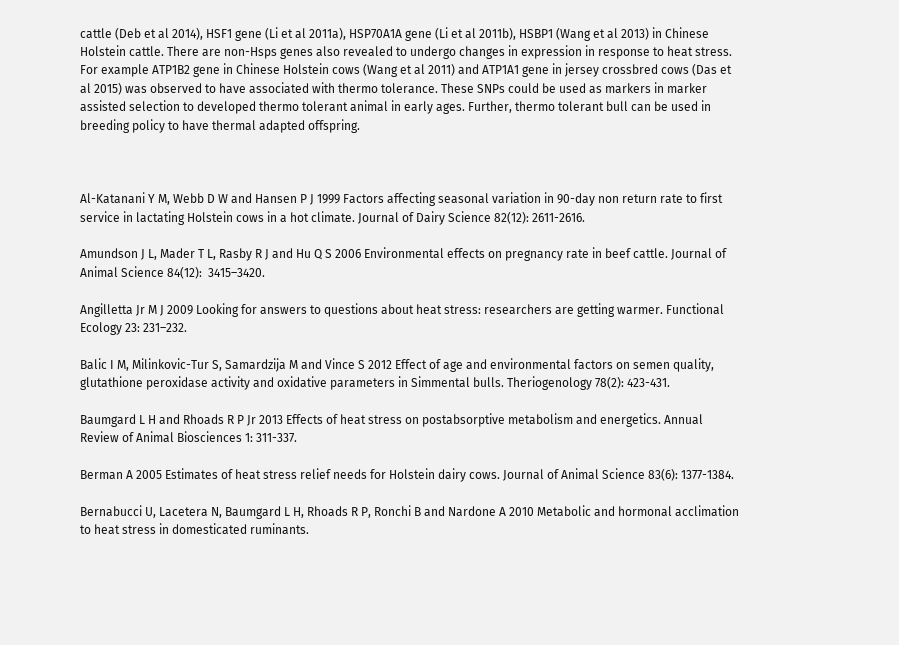cattle (Deb et al 2014), HSF1 gene (Li et al 2011a), HSP70A1A gene (Li et al 2011b), HSBP1 (Wang et al 2013) in Chinese Holstein cattle. There are non-Hsps genes also revealed to undergo changes in expression in response to heat stress. For example ATP1B2 gene in Chinese Holstein cows (Wang et al 2011) and ATP1A1 gene in jersey crossbred cows (Das et al 2015) was observed to have associated with thermo tolerance. These SNPs could be used as markers in marker assisted selection to developed thermo tolerant animal in early ages. Further, thermo tolerant bull can be used in breeding policy to have thermal adapted offspring.



Al-Katanani Y M, Webb D W and Hansen P J 1999 Factors affecting seasonal variation in 90-day non return rate to first service in lactating Holstein cows in a hot climate. Journal of Dairy Science 82(12): 2611-2616.

Amundson J L, Mader T L, Rasby R J and Hu Q S 2006 Environmental effects on pregnancy rate in beef cattle. Journal of Animal Science 84(12):  3415–3420.

Angilletta Jr M J 2009 Looking for answers to questions about heat stress: researchers are getting warmer. Functional Ecology 23: 231–232.

Balic I M, Milinkovic-Tur S, Samardzija M and Vince S 2012 Effect of age and environmental factors on semen quality, glutathione peroxidase activity and oxidative parameters in Simmental bulls. Theriogenology 78(2): 423-431.

Baumgard L H and Rhoads R P Jr 2013 Effects of heat stress on postabsorptive metabolism and energetics. Annual Review of Animal Biosciences 1: 311-337.

Berman A 2005 Estimates of heat stress relief needs for Holstein dairy cows. Journal of Animal Science 83(6): 1377-1384.

Bernabucci U, Lacetera N, Baumgard L H, Rhoads R P, Ronchi B and Nardone A 2010 Metabolic and hormonal acclimation to heat stress in domesticated ruminants.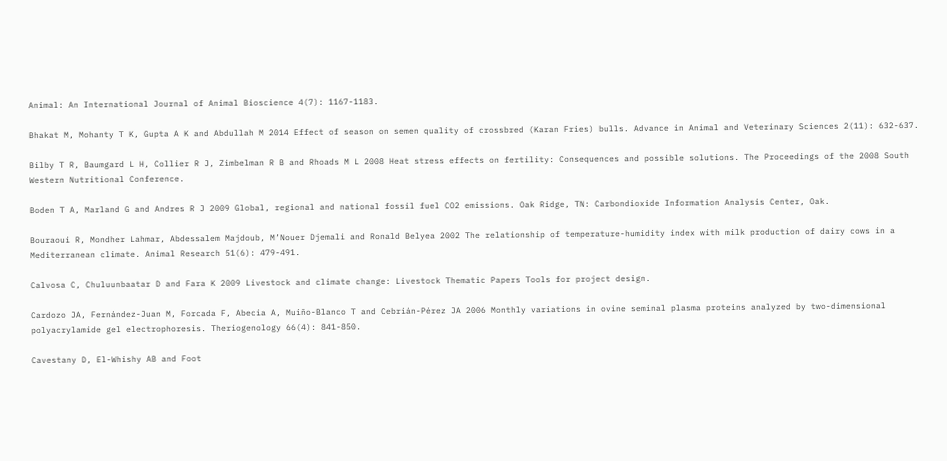Animal: An International Journal of Animal Bioscience 4(7): 1167-1183.

Bhakat M, Mohanty T K, Gupta A K and Abdullah M 2014 Effect of season on semen quality of crossbred (Karan Fries) bulls. Advance in Animal and Veterinary Sciences 2(11): 632-637.

Bilby T R, Baumgard L H, Collier R J, Zimbelman R B and Rhoads M L 2008 Heat stress effects on fertility: Consequences and possible solutions. The Proceedings of the 2008 South Western Nutritional Conference.

Boden T A, Marland G and Andres R J 2009 Global, regional and national fossil fuel CO2 emissions. Oak Ridge, TN: Carbondioxide Information Analysis Center, Oak.

Bouraoui R, Mondher Lahmar, Abdessalem Majdoub, M’Nouer Djemali and Ronald Belyea 2002 The relationship of temperature-humidity index with milk production of dairy cows in a Mediterranean climate. Animal Research 51(6): 479-491.

Calvosa C, Chuluunbaatar D and Fara K 2009 Livestock and climate change: Livestock Thematic Papers Tools for project design.

Cardozo JA, Fernández-Juan M, Forcada F, Abecia A, Muiño-Blanco T and Cebrián-Pérez JA 2006 Monthly variations in ovine seminal plasma proteins analyzed by two-dimensional polyacrylamide gel electrophoresis. Theriogenology 66(4): 841-850.

Cavestany D, El-Whishy AB and Foot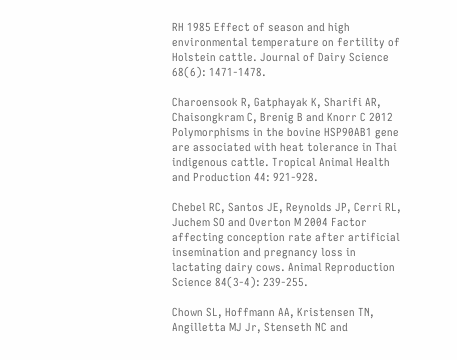RH 1985 Effect of season and high environmental temperature on fertility of Holstein cattle. Journal of Dairy Science 68(6): 1471-1478.

Charoensook R, Gatphayak K, Sharifi AR, Chaisongkram C, Brenig B and Knorr C 2012 Polymorphisms in the bovine HSP90AB1 gene are associated with heat tolerance in Thai indigenous cattle. Tropical Animal Health and Production 44: 921-928.

Chebel RC, Santos JE, Reynolds JP, Cerri RL, Juchem SO and Overton M 2004 Factor affecting conception rate after artificial insemination and pregnancy loss in lactating dairy cows. Animal Reproduction Science 84(3-4): 239-255.

Chown SL, Hoffmann AA, Kristensen TN, Angilletta MJ Jr, Stenseth NC and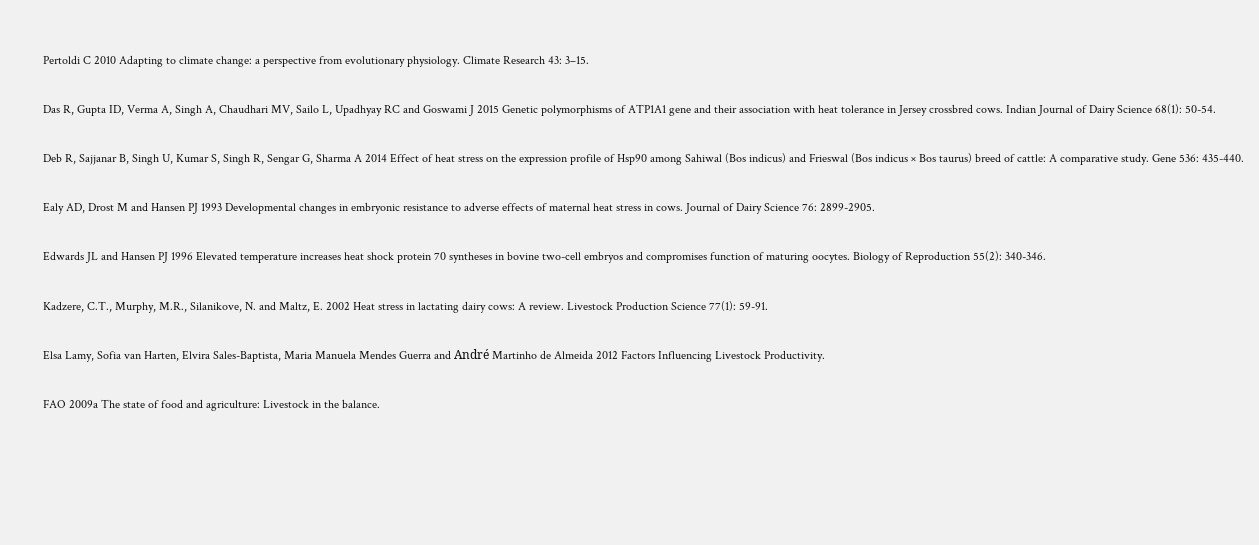Pertoldi C 2010 Adapting to climate change: a perspective from evolutionary physiology. Climate Research 43: 3–15.

Das R, Gupta ID, Verma A, Singh A, Chaudhari MV, Sailo L, Upadhyay RC and Goswami J 2015 Genetic polymorphisms of ATP1A1 gene and their association with heat tolerance in Jersey crossbred cows. Indian Journal of Dairy Science 68(1): 50-54.

Deb R, Sajjanar B, Singh U, Kumar S, Singh R, Sengar G, Sharma A 2014 Effect of heat stress on the expression profile of Hsp90 among Sahiwal (Bos indicus) and Frieswal (Bos indicus × Bos taurus) breed of cattle: A comparative study. Gene 536: 435-440.

Ealy AD, Drost M and Hansen PJ 1993 Developmental changes in embryonic resistance to adverse effects of maternal heat stress in cows. Journal of Dairy Science 76: 2899-2905.

Edwards JL and Hansen PJ 1996 Elevated temperature increases heat shock protein 70 syntheses in bovine two-cell embryos and compromises function of maturing oocytes. Biology of Reproduction 55(2): 340-346.

Kadzere, C.T., Murphy, M.R., Silanikove, N. and Maltz, E. 2002 Heat stress in lactating dairy cows: A review. Livestock Production Science 77(1): 59-91.

Elsa Lamy, Sofia van Harten, Elvira Sales-Baptista, Maria Manuela Mendes Guerra and André Martinho de Almeida 2012 Factors Influencing Livestock Productivity.

FAO 2009a The state of food and agriculture: Livestock in the balance.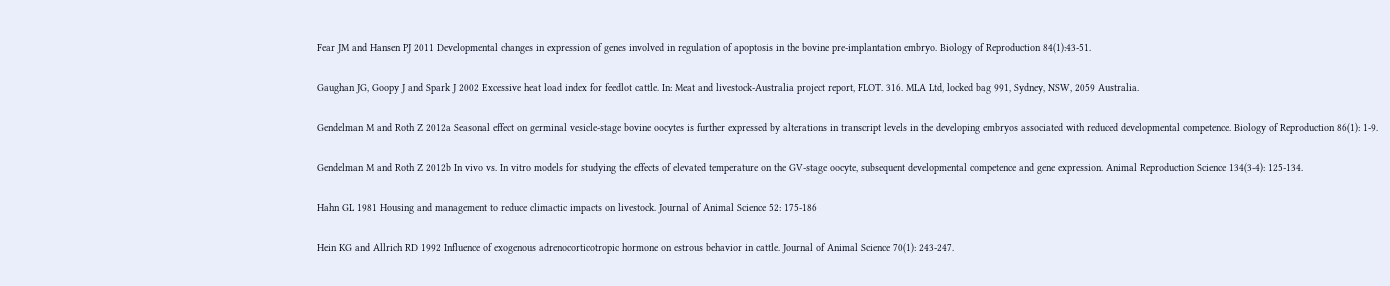Fear JM and Hansen PJ 2011 Developmental changes in expression of genes involved in regulation of apoptosis in the bovine pre-implantation embryo. Biology of Reproduction 84(1):43-51.

Gaughan JG, Goopy J and Spark J 2002 Excessive heat load index for feedlot cattle. In: Meat and livestock-Australia project report, FLOT. 316. MLA Ltd, locked bag 991, Sydney, NSW, 2059 Australia.

Gendelman M and Roth Z 2012a Seasonal effect on germinal vesicle-stage bovine oocytes is further expressed by alterations in transcript levels in the developing embryos associated with reduced developmental competence. Biology of Reproduction 86(1): 1-9.

Gendelman M and Roth Z 2012b In vivo vs. In vitro models for studying the effects of elevated temperature on the GV-stage oocyte, subsequent developmental competence and gene expression. Animal Reproduction Science 134(3-4): 125-134.

Hahn GL 1981 Housing and management to reduce climactic impacts on livestock. Journal of Animal Science 52: 175-186

Hein KG and Allrich RD 1992 Influence of exogenous adrenocorticotropic hormone on estrous behavior in cattle. Journal of Animal Science 70(1): 243-247.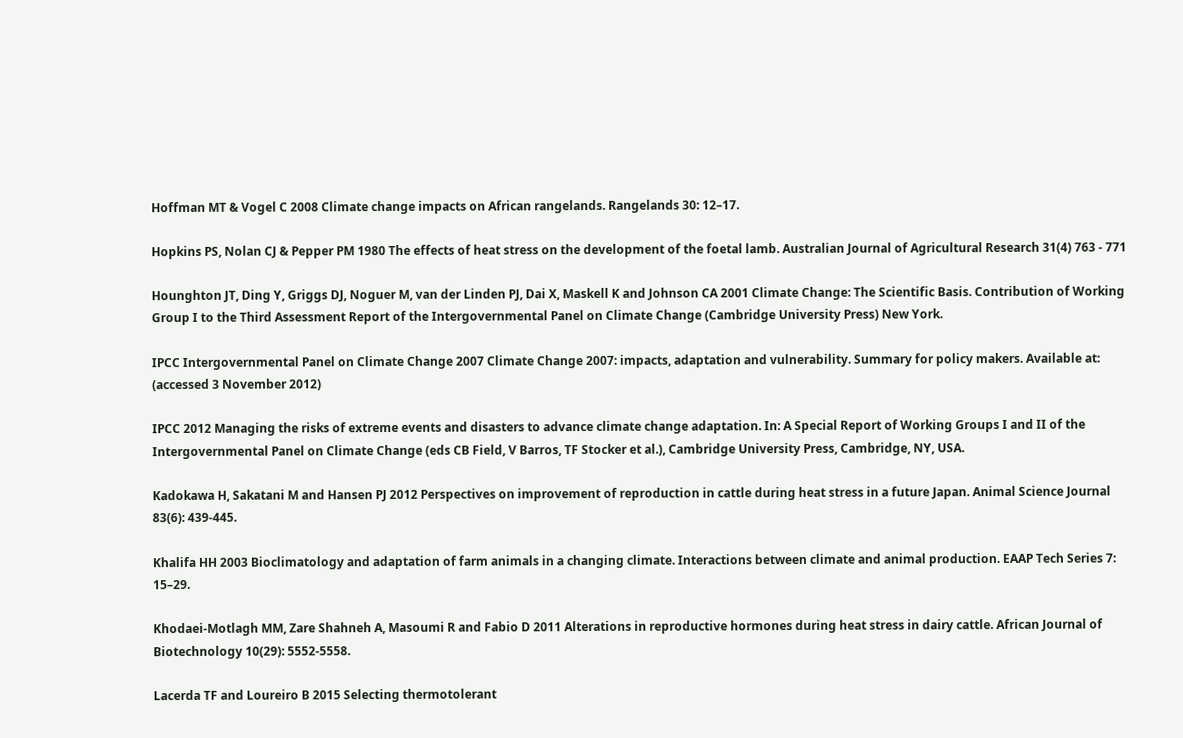Hoffman MT & Vogel C 2008 Climate change impacts on African rangelands. Rangelands 30: 12–17.

Hopkins PS, Nolan CJ & Pepper PM 1980 The effects of heat stress on the development of the foetal lamb. Australian Journal of Agricultural Research 31(4) 763 - 771

Hounghton JT, Ding Y, Griggs DJ, Noguer M, van der Linden PJ, Dai X, Maskell K and Johnson CA 2001 Climate Change: The Scientific Basis. Contribution of Working Group I to the Third Assessment Report of the Intergovernmental Panel on Climate Change (Cambridge University Press) New York.

IPCC Intergovernmental Panel on Climate Change 2007 Climate Change 2007: impacts, adaptation and vulnerability. Summary for policy makers. Available at: (accessed 3 November 2012)

IPCC 2012 Managing the risks of extreme events and disasters to advance climate change adaptation. In: A Special Report of Working Groups I and II of the Intergovernmental Panel on Climate Change (eds CB Field, V Barros, TF Stocker et al.), Cambridge University Press, Cambridge, NY, USA.

Kadokawa H, Sakatani M and Hansen PJ 2012 Perspectives on improvement of reproduction in cattle during heat stress in a future Japan. Animal Science Journal 83(6): 439-445.

Khalifa HH 2003 Bioclimatology and adaptation of farm animals in a changing climate. Interactions between climate and animal production. EAAP Tech Series 7: 15–29.

Khodaei-Motlagh MM, Zare Shahneh A, Masoumi R and Fabio D 2011 Alterations in reproductive hormones during heat stress in dairy cattle. African Journal of Biotechnology 10(29): 5552-5558.

Lacerda TF and Loureiro B 2015 Selecting thermotolerant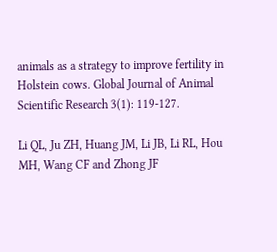animals as a strategy to improve fertility in Holstein cows. Global Journal of Animal Scientific Research 3(1): 119-127.

Li QL, Ju ZH, Huang JM, Li JB, Li RL, Hou MH, Wang CF and Zhong JF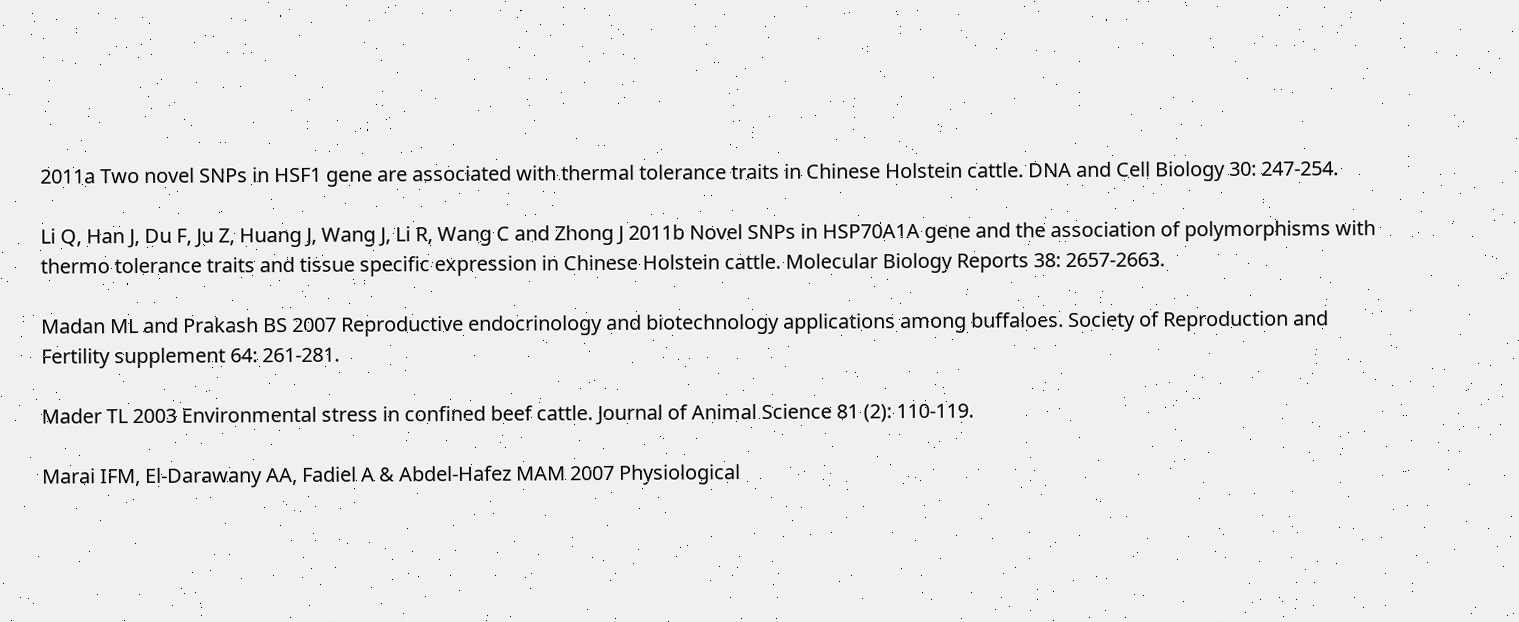2011a Two novel SNPs in HSF1 gene are associated with thermal tolerance traits in Chinese Holstein cattle. DNA and Cell Biology 30: 247-254.

Li Q, Han J, Du F, Ju Z, Huang J, Wang J, Li R, Wang C and Zhong J 2011b Novel SNPs in HSP70A1A gene and the association of polymorphisms with thermo tolerance traits and tissue specific expression in Chinese Holstein cattle. Molecular Biology Reports 38: 2657-2663.

Madan ML and Prakash BS 2007 Reproductive endocrinology and biotechnology applications among buffaloes. Society of Reproduction and Fertility supplement 64: 261-281.

Mader TL 2003 Environmental stress in confined beef cattle. Journal of Animal Science 81 (2): 110-119.

Marai IFM, El-Darawany AA, Fadiel A & Abdel-Hafez MAM 2007 Physiological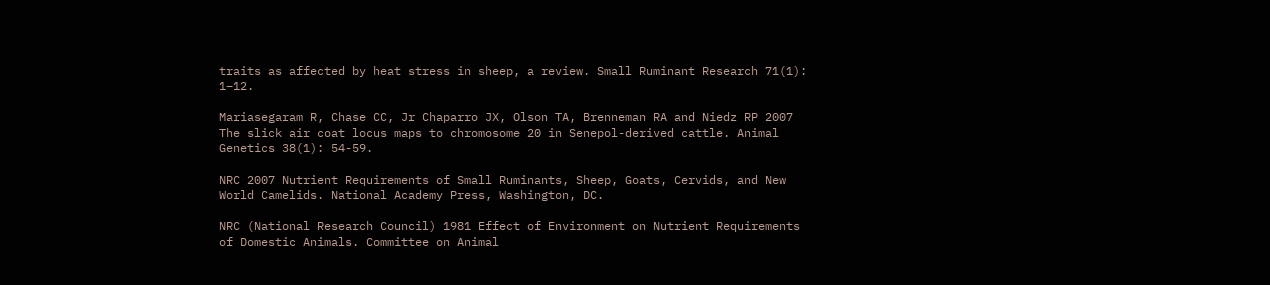traits as affected by heat stress in sheep, a review. Small Ruminant Research 71(1): 1–12.

Mariasegaram R, Chase CC, Jr Chaparro JX, Olson TA, Brenneman RA and Niedz RP 2007 The slick air coat locus maps to chromosome 20 in Senepol-derived cattle. Animal Genetics 38(1): 54-59.

NRC 2007 Nutrient Requirements of Small Ruminants, Sheep, Goats, Cervids, and New World Camelids. National Academy Press, Washington, DC.

NRC (National Research Council) 1981 Effect of Environment on Nutrient Requirements of Domestic Animals. Committee on Animal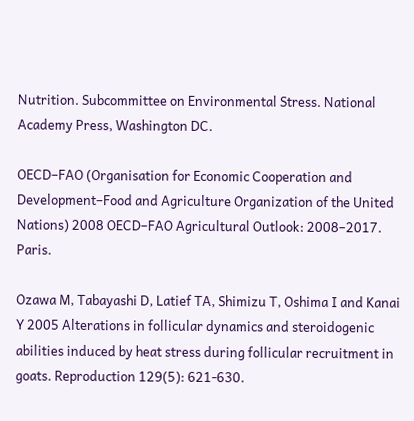Nutrition. Subcommittee on Environmental Stress. National Academy Press, Washington DC.

OECD–FAO (Organisation for Economic Cooperation and Development–Food and Agriculture Organization of the United Nations) 2008 OECD–FAO Agricultural Outlook: 2008–2017. Paris.

Ozawa M, Tabayashi D, Latief TA, Shimizu T, Oshima I and Kanai Y 2005 Alterations in follicular dynamics and steroidogenic abilities induced by heat stress during follicular recruitment in goats. Reproduction 129(5): 621-630.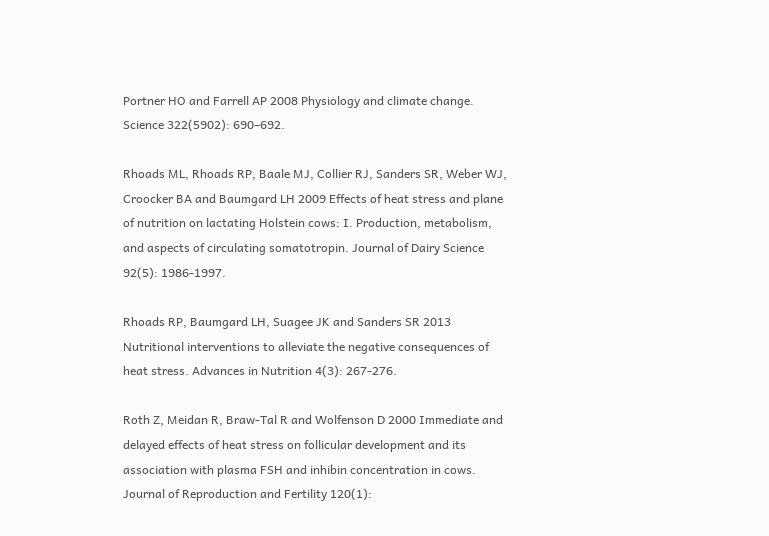Portner HO and Farrell AP 2008 Physiology and climate change. Science 322(5902): 690–692.

Rhoads ML, Rhoads RP, Baale MJ, Collier RJ, Sanders SR, Weber WJ, Croocker BA and Baumgard LH 2009 Effects of heat stress and plane of nutrition on lactating Holstein cows: I. Production, metabolism, and aspects of circulating somatotropin. Journal of Dairy Science 92(5): 1986-1997.

Rhoads RP, Baumgard LH, Suagee JK and Sanders SR 2013 Nutritional interventions to alleviate the negative consequences of heat stress. Advances in Nutrition 4(3): 267-276.

Roth Z, Meidan R, Braw-Tal R and Wolfenson D 2000 Immediate and delayed effects of heat stress on follicular development and its association with plasma FSH and inhibin concentration in cows. Journal of Reproduction and Fertility 120(1):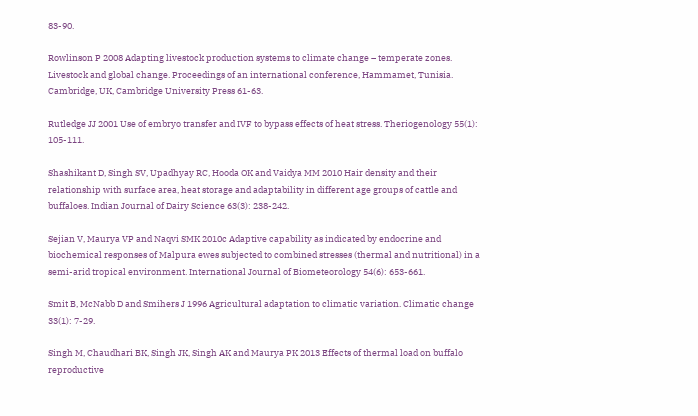83-90.

Rowlinson P 2008 Adapting livestock production systems to climate change – temperate zones. Livestock and global change. Proceedings of an international conference, Hammamet, Tunisia. Cambridge, UK, Cambridge University Press 61-63.

Rutledge JJ 2001 Use of embryo transfer and IVF to bypass effects of heat stress. Theriogenology 55(1): 105-111.

Shashikant D, Singh SV, Upadhyay RC, Hooda OK and Vaidya MM 2010 Hair density and their relationship with surface area, heat storage and adaptability in different age groups of cattle and buffaloes. Indian Journal of Dairy Science 63(3): 238-242.

Sejian V, Maurya VP and Naqvi SMK 2010c Adaptive capability as indicated by endocrine and biochemical responses of Malpura ewes subjected to combined stresses (thermal and nutritional) in a semi-arid tropical environment. International Journal of Biometeorology 54(6): 653-661.

Smit B, McNabb D and Smihers J 1996 Agricultural adaptation to climatic variation. Climatic change 33(1): 7-29.

Singh M, Chaudhari BK, Singh JK, Singh AK and Maurya PK 2013 Effects of thermal load on buffalo reproductive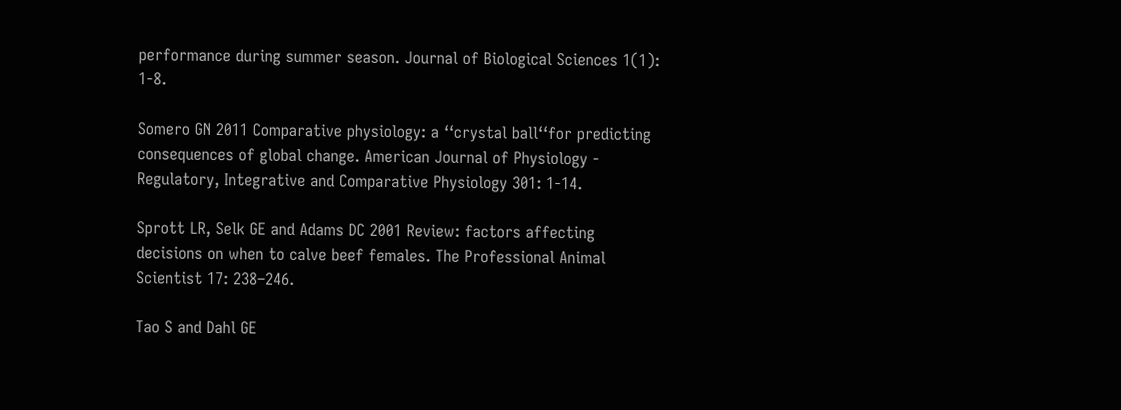performance during summer season. Journal of Biological Sciences 1(1): 1-8.

Somero GN 2011 Comparative physiology: a ‘‘crystal ball‘‘for predicting consequences of global change. American Journal of Physiology - Regulatory, Integrative and Comparative Physiology 301: 1-14.

Sprott LR, Selk GE and Adams DC 2001 Review: factors affecting decisions on when to calve beef females. The Professional Animal Scientist 17: 238–246.

Tao S and Dahl GE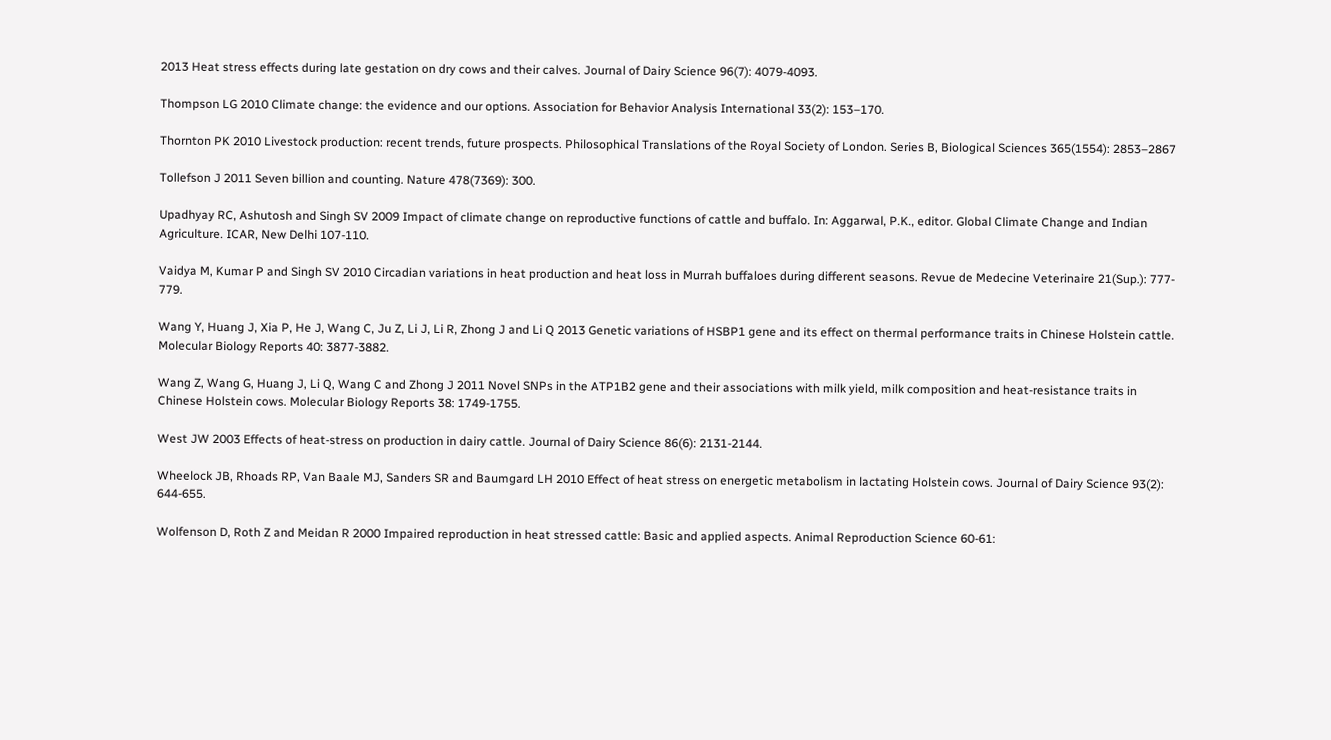2013 Heat stress effects during late gestation on dry cows and their calves. Journal of Dairy Science 96(7): 4079-4093.

Thompson LG 2010 Climate change: the evidence and our options. Association for Behavior Analysis International 33(2): 153–170.

Thornton PK 2010 Livestock production: recent trends, future prospects. Philosophical Translations of the Royal Society of London. Series B, Biological Sciences 365(1554): 2853–2867

Tollefson J 2011 Seven billion and counting. Nature 478(7369): 300.

Upadhyay RC, Ashutosh and Singh SV 2009 Impact of climate change on reproductive functions of cattle and buffalo. In: Aggarwal, P.K., editor. Global Climate Change and Indian Agriculture. ICAR, New Delhi 107-110.

Vaidya M, Kumar P and Singh SV 2010 Circadian variations in heat production and heat loss in Murrah buffaloes during different seasons. Revue de Medecine Veterinaire 21(Sup.): 777- 779.

Wang Y, Huang J, Xia P, He J, Wang C, Ju Z, Li J, Li R, Zhong J and Li Q 2013 Genetic variations of HSBP1 gene and its effect on thermal performance traits in Chinese Holstein cattle. Molecular Biology Reports 40: 3877-3882.

Wang Z, Wang G, Huang J, Li Q, Wang C and Zhong J 2011 Novel SNPs in the ATP1B2 gene and their associations with milk yield, milk composition and heat-resistance traits in Chinese Holstein cows. Molecular Biology Reports 38: 1749-1755.

West JW 2003 Effects of heat-stress on production in dairy cattle. Journal of Dairy Science 86(6): 2131-2144.

Wheelock JB, Rhoads RP, Van Baale MJ, Sanders SR and Baumgard LH 2010 Effect of heat stress on energetic metabolism in lactating Holstein cows. Journal of Dairy Science 93(2): 644-655.

Wolfenson D, Roth Z and Meidan R 2000 Impaired reproduction in heat stressed cattle: Basic and applied aspects. Animal Reproduction Science 60-61: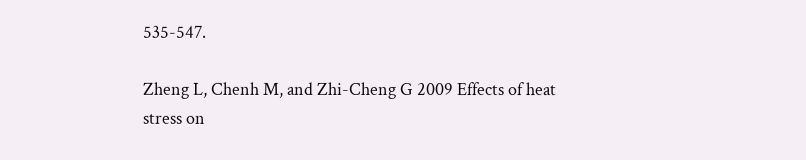535-547.

Zheng L, Chenh M, and Zhi-Cheng G 2009 Effects of heat stress on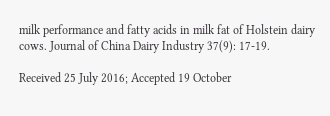milk performance and fatty acids in milk fat of Holstein dairy cows. Journal of China Dairy Industry 37(9): 17-19.

Received 25 July 2016; Accepted 19 October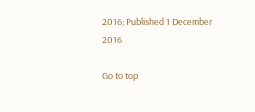2016; Published 1 December 2016

Go to top